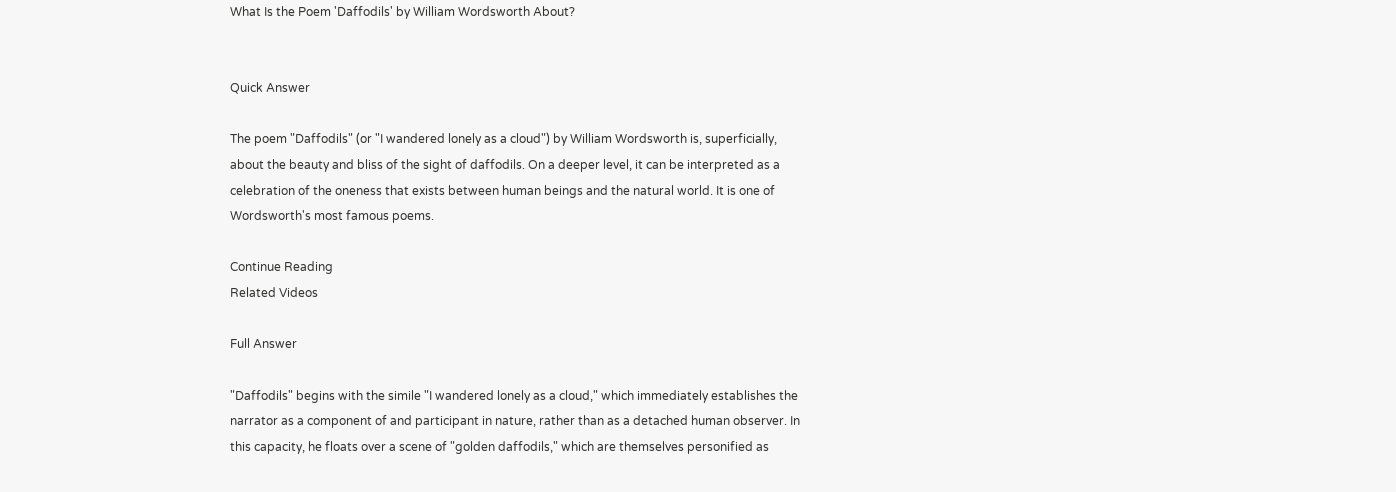What Is the Poem 'Daffodils' by William Wordsworth About?


Quick Answer

The poem "Daffodils" (or "I wandered lonely as a cloud") by William Wordsworth is, superficially, about the beauty and bliss of the sight of daffodils. On a deeper level, it can be interpreted as a celebration of the oneness that exists between human beings and the natural world. It is one of Wordsworth's most famous poems.

Continue Reading
Related Videos

Full Answer

"Daffodils" begins with the simile "I wandered lonely as a cloud," which immediately establishes the narrator as a component of and participant in nature, rather than as a detached human observer. In this capacity, he floats over a scene of "golden daffodils," which are themselves personified as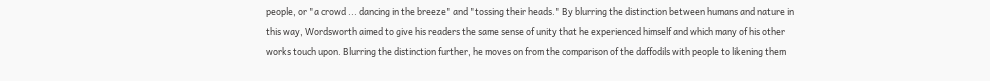people, or "a crowd ... dancing in the breeze" and "tossing their heads." By blurring the distinction between humans and nature in this way, Wordsworth aimed to give his readers the same sense of unity that he experienced himself and which many of his other works touch upon. Blurring the distinction further, he moves on from the comparison of the daffodils with people to likening them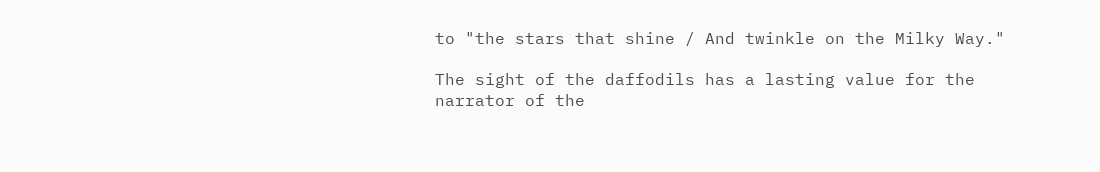to "the stars that shine / And twinkle on the Milky Way."

The sight of the daffodils has a lasting value for the narrator of the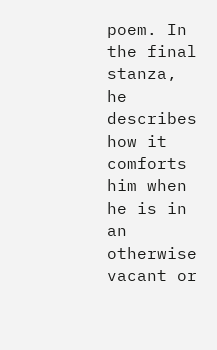poem. In the final stanza, he describes how it comforts him when he is in an otherwise vacant or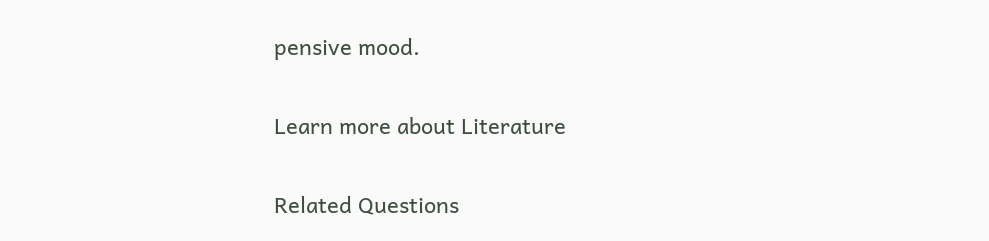pensive mood.

Learn more about Literature

Related Questions